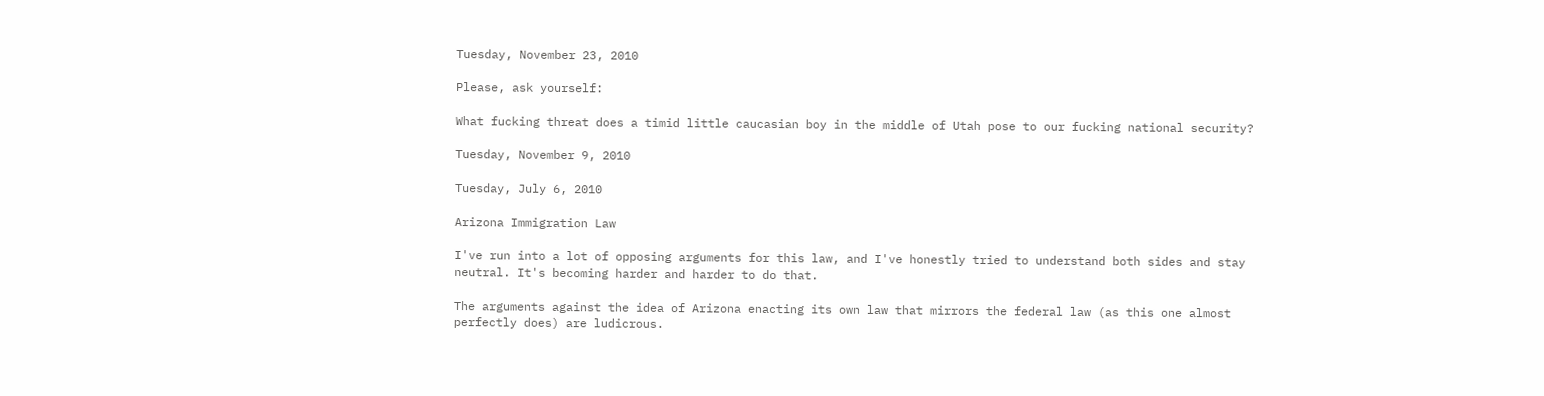Tuesday, November 23, 2010

Please, ask yourself:

What fucking threat does a timid little caucasian boy in the middle of Utah pose to our fucking national security?

Tuesday, November 9, 2010

Tuesday, July 6, 2010

Arizona Immigration Law

I've run into a lot of opposing arguments for this law, and I've honestly tried to understand both sides and stay neutral. It's becoming harder and harder to do that.

The arguments against the idea of Arizona enacting its own law that mirrors the federal law (as this one almost perfectly does) are ludicrous.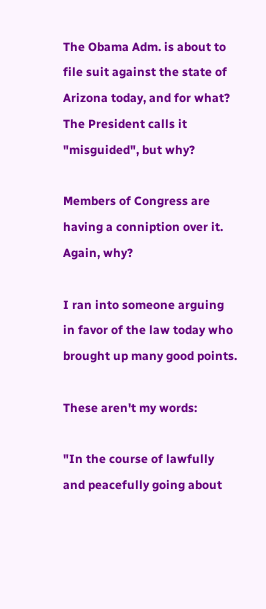The Obama Adm. is about to file suit against the state of Arizona today, and for what? The President calls it "misguided", but why?

Members of Congress are having a conniption over it. Again, why?

I ran into someone arguing in favor of the law today who brought up many good points.

These aren't my words:

"In the course of lawfully and peacefully going about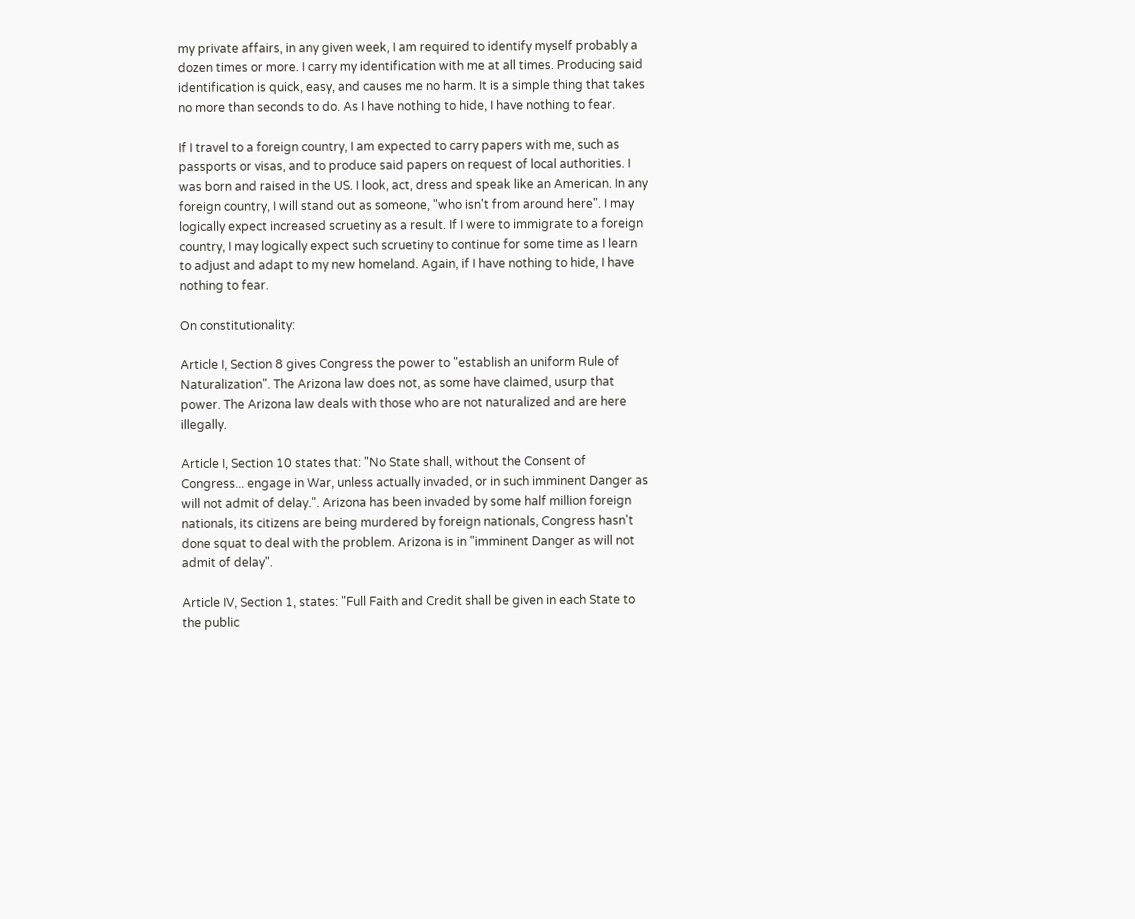my private affairs, in any given week, I am required to identify myself probably a dozen times or more. I carry my identification with me at all times. Producing said identification is quick, easy, and causes me no harm. It is a simple thing that takes no more than seconds to do. As I have nothing to hide, I have nothing to fear.

If I travel to a foreign country, I am expected to carry papers with me, such as passports or visas, and to produce said papers on request of local authorities. I was born and raised in the US. I look, act, dress and speak like an American. In any foreign country, I will stand out as someone, "who isn't from around here". I may logically expect increased scruetiny as a result. If I were to immigrate to a foreign country, I may logically expect such scruetiny to continue for some time as I learn to adjust and adapt to my new homeland. Again, if I have nothing to hide, I have nothing to fear.

On constitutionality:

Article I, Section 8 gives Congress the power to "establish an uniform Rule of Naturalization". The Arizona law does not, as some have claimed, usurp that power. The Arizona law deals with those who are not naturalized and are here illegally.

Article I, Section 10 states that: "No State shall, without the Consent of Congress... engage in War, unless actually invaded, or in such imminent Danger as will not admit of delay.". Arizona has been invaded by some half million foreign nationals, its citizens are being murdered by foreign nationals, Congress hasn't done squat to deal with the problem. Arizona is in "imminent Danger as will not admit of delay".

Article IV, Section 1, states: "Full Faith and Credit shall be given in each State to the public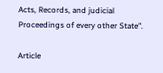Acts, Records, and judicial Proceedings of every other State".

Article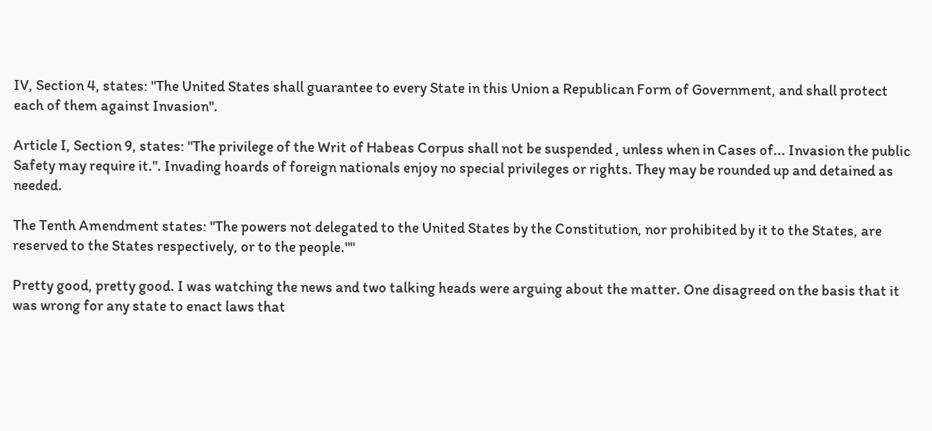IV, Section 4, states: "The United States shall guarantee to every State in this Union a Republican Form of Government, and shall protect each of them against Invasion".

Article I, Section 9, states: "The privilege of the Writ of Habeas Corpus shall not be suspended , unless when in Cases of... Invasion the public Safety may require it.". Invading hoards of foreign nationals enjoy no special privileges or rights. They may be rounded up and detained as needed.

The Tenth Amendment states: "The powers not delegated to the United States by the Constitution, nor prohibited by it to the States, are reserved to the States respectively, or to the people.""

Pretty good, pretty good. I was watching the news and two talking heads were arguing about the matter. One disagreed on the basis that it was wrong for any state to enact laws that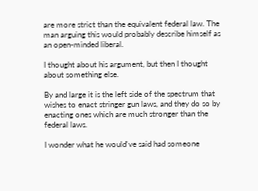are more strict than the equivalent federal law. The man arguing this would probably describe himself as an open-minded liberal.

I thought about his argument, but then I thought about something else.

By and large it is the left side of the spectrum that wishes to enact stringer gun laws, and they do so by enacting ones which are much stronger than the federal laws.

I wonder what he would've said had someone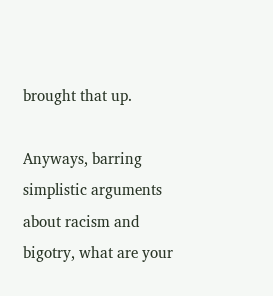brought that up.

Anyways, barring simplistic arguments about racism and bigotry, what are your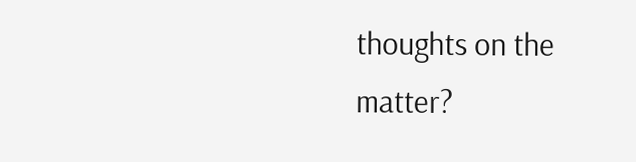thoughts on the matter?